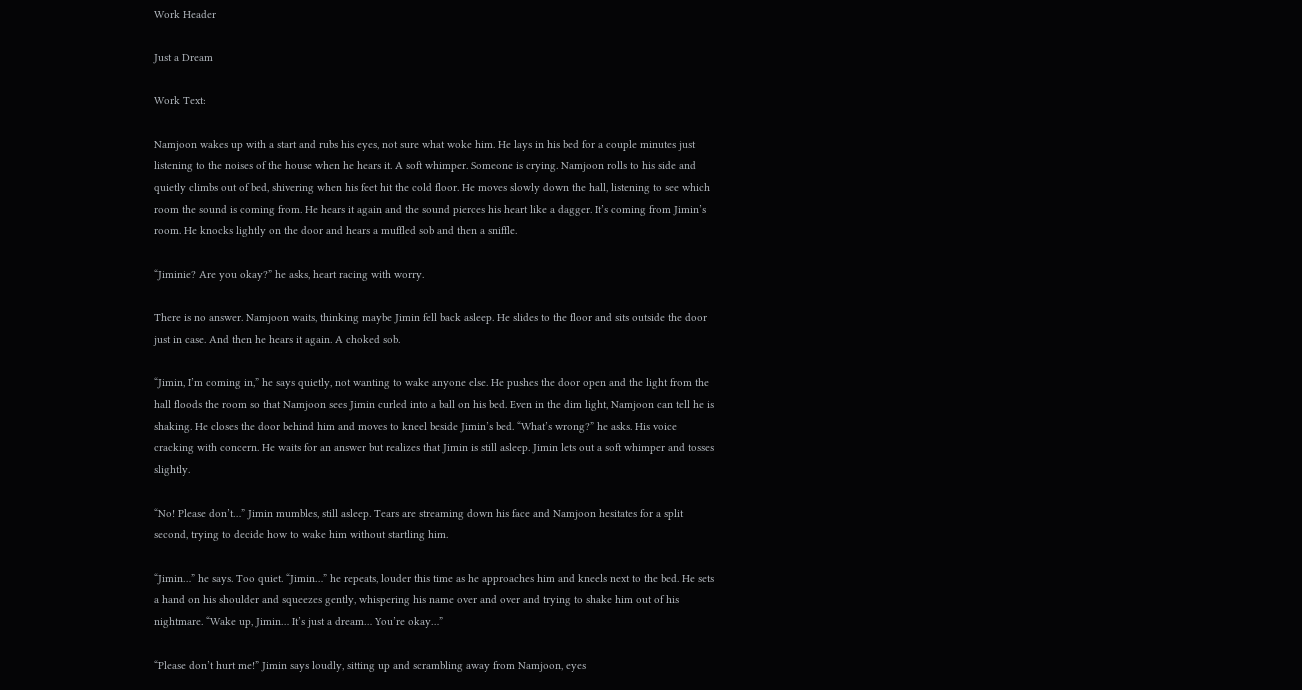Work Header

Just a Dream

Work Text:

Namjoon wakes up with a start and rubs his eyes, not sure what woke him. He lays in his bed for a couple minutes just listening to the noises of the house when he hears it. A soft whimper. Someone is crying. Namjoon rolls to his side and quietly climbs out of bed, shivering when his feet hit the cold floor. He moves slowly down the hall, listening to see which room the sound is coming from. He hears it again and the sound pierces his heart like a dagger. It’s coming from Jimin’s room. He knocks lightly on the door and hears a muffled sob and then a sniffle.

“Jiminie? Are you okay?” he asks, heart racing with worry.

There is no answer. Namjoon waits, thinking maybe Jimin fell back asleep. He slides to the floor and sits outside the door just in case. And then he hears it again. A choked sob.

“Jimin, I’m coming in,” he says quietly, not wanting to wake anyone else. He pushes the door open and the light from the hall floods the room so that Namjoon sees Jimin curled into a ball on his bed. Even in the dim light, Namjoon can tell he is shaking. He closes the door behind him and moves to kneel beside Jimin’s bed. “What’s wrong?” he asks. His voice cracking with concern. He waits for an answer but realizes that Jimin is still asleep. Jimin lets out a soft whimper and tosses slightly.

“No! Please don’t…” Jimin mumbles, still asleep. Tears are streaming down his face and Namjoon hesitates for a split second, trying to decide how to wake him without startling him.

“Jimin…” he says. Too quiet. “Jimin…” he repeats, louder this time as he approaches him and kneels next to the bed. He sets a hand on his shoulder and squeezes gently, whispering his name over and over and trying to shake him out of his nightmare. “Wake up, Jimin… It’s just a dream… You’re okay…”

“Please don’t hurt me!” Jimin says loudly, sitting up and scrambling away from Namjoon, eyes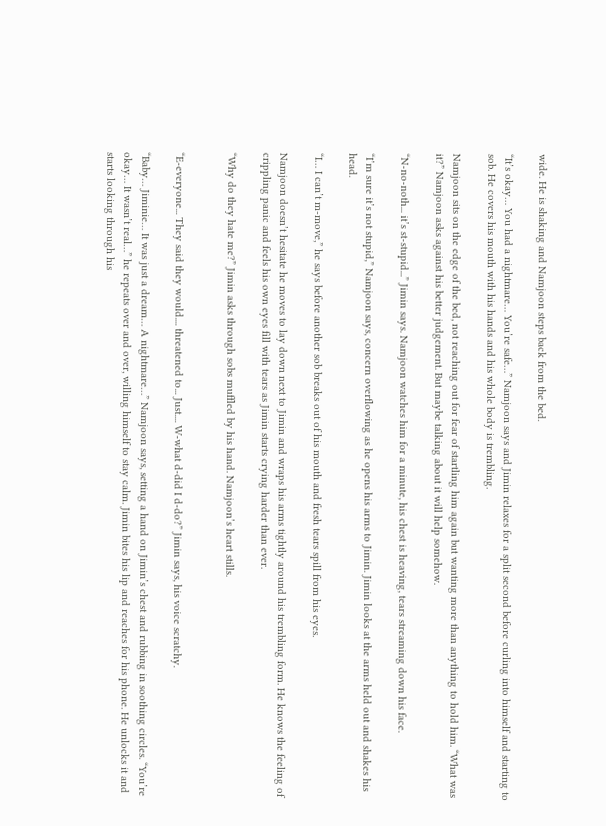wide. He is shaking and Namjoon steps back from the bed.

“It’s okay… You had a nightmare… You’re safe…” Namjoon says and Jimin relaxes for a split second before curling into himself and starting to sob. He covers his mouth with his hands and his whole body is trembling.

Namjoon sits on the edge of the bed, not reaching out for fear of startling him again but wanting more than anything to hold him. “What was it?” Namjoon asks against his better judgement. But maybe talking about it will help somehow.

“N-no-noth... it’s st-stupid...” Jimin says. Namjoon watches him for a minute, his chest is heaving, tears streaming down his face.

“I’m sure it’s not stupid,” Namjoon says, concern overflowing as he opens his arms to Jimin. Jimin looks at the arms held out and shakes his head.

“I… I can’t m-move,” he says before another sob breaks out of his mouth and fresh tears spill from his eyes.

Namjoon doesn’t hesitate he moves to lay down next to Jimin and wraps his arms tightly around his trembling form. He knows the feeling of crippling panic and feels his own eyes fill with tears as Jimin starts crying harder than ever.

“Why do they hate me?” Jimin asks through sobs muffled by his hand. Namjoon’s heart stills.


“E-everyone... They said they would.... threatened to... Just.... W-what d-did I d-do?” Jimin says, his voice scratchy.

“Baby… Jiminie… It was just a dream… A nightmare…” Namjoon says, setting a hand on Jimin’s chest and rubbing in soothing circles. “You’re okay… It wasn’t real…” he repeats over and over, willing himself to stay calm. Jimin bites his lip and reaches for his phone. He unlocks it and starts looking through his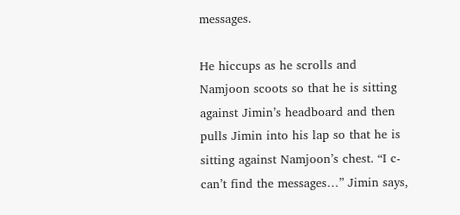messages.

He hiccups as he scrolls and Namjoon scoots so that he is sitting against Jimin’s headboard and then pulls Jimin into his lap so that he is sitting against Namjoon’s chest. “I c-can’t find the messages…” Jimin says,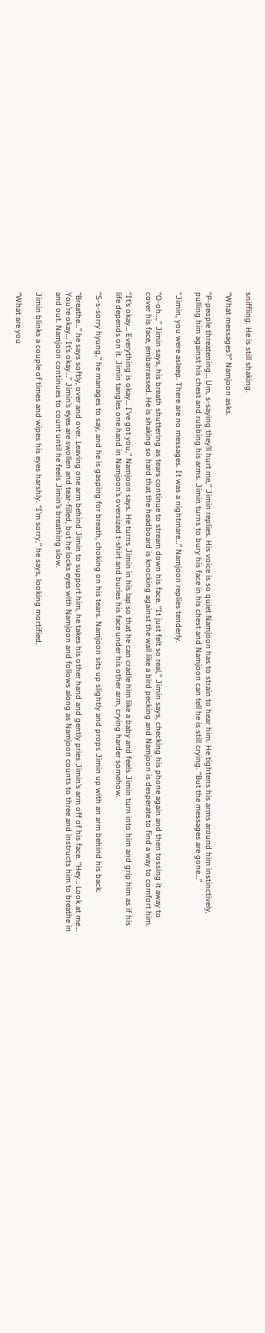sniffling. He is still shaking.

“What messages?” Namjoon asks.

“P-people threatening… Um, s-saying they’ll hurt me,” Jimin replies. His voice is so quiet Namjoon has to strain to hear him. He tightens his arms around him instinctively, pulling him against his chest and rubbing his arms. Jimin turns to bury his face in his chest and Namjoon can tell he is still crying. “But the messages are gone…”

“Jimin, you were asleep. There are no messages. It was a nightmare…” Namjoon replies tenderly.

“O-oh…,” Jimin says, his breath shuttering as tears continue to stream down his face. “It just felt so real,” Jimin says, checking his phone again and then tossing it away to cover his face, embarrassed. He is shaking so hard that the headboard is knocking against the wall like a bird pecking and Namjoon is desperate to find a way to comfort him.

“It’s okay… Everything is okay… I’ve got you,” Namjoon says. He turns Jimin in his lap so that he can cradle him like a baby and feels Jimin turn into him and grip him as if his life depends on it. Jimin tangles one hand in Namjoon’s oversized t-shirt and buries his face under his other arm, crying harder somehow.

“S-s-sorry hyung,” he manages to say, and he is gasping for breath, choking on his tears. Namjoon sits up slightly and props Jimin up with an arm behind his back.

“Breathe…” he says softly, over and over. Leaving one arm behind Jimin to support him, he takes his other hand and gently pries Jimin’s arm off of his face. “Hey… Look at me… You’re okay… It’s okay…” Jimin’s eyes are swollen and tear-filled, but he locks eyes with Namjoon and follows along as Namjoon counts to three and instructs him to breathe in and out. Namjoon continues to count until he feels Jimin’s breathing slow.

Jimin blinks a couple of times and wipes his eyes harshly. “I’m sorry,” he says, looking mortified.

“What are you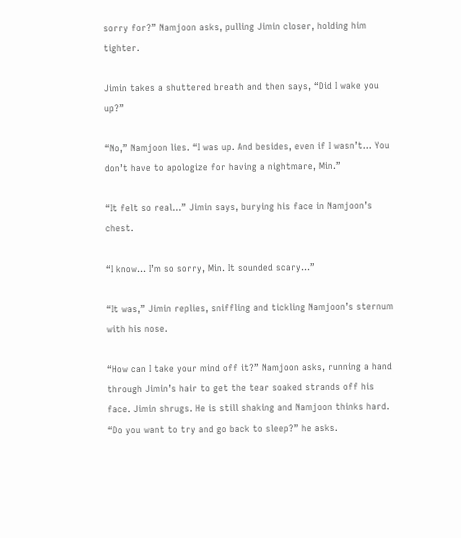sorry for?” Namjoon asks, pulling Jimin closer, holding him tighter.

Jimin takes a shuttered breath and then says, “Did I wake you up?”

“No,” Namjoon lies. “I was up. And besides, even if I wasn’t… You don’t have to apologize for having a nightmare, Min.”

“It felt so real…” Jimin says, burying his face in Namjoon’s chest.

“I know… I’m so sorry, Min. It sounded scary…”

“It was,” Jimin replies, sniffling and tickling Namjoon’s sternum with his nose.

“How can I take your mind off it?” Namjoon asks, running a hand through Jimin’s hair to get the tear soaked strands off his face. Jimin shrugs. He is still shaking and Namjoon thinks hard. “Do you want to try and go back to sleep?” he asks.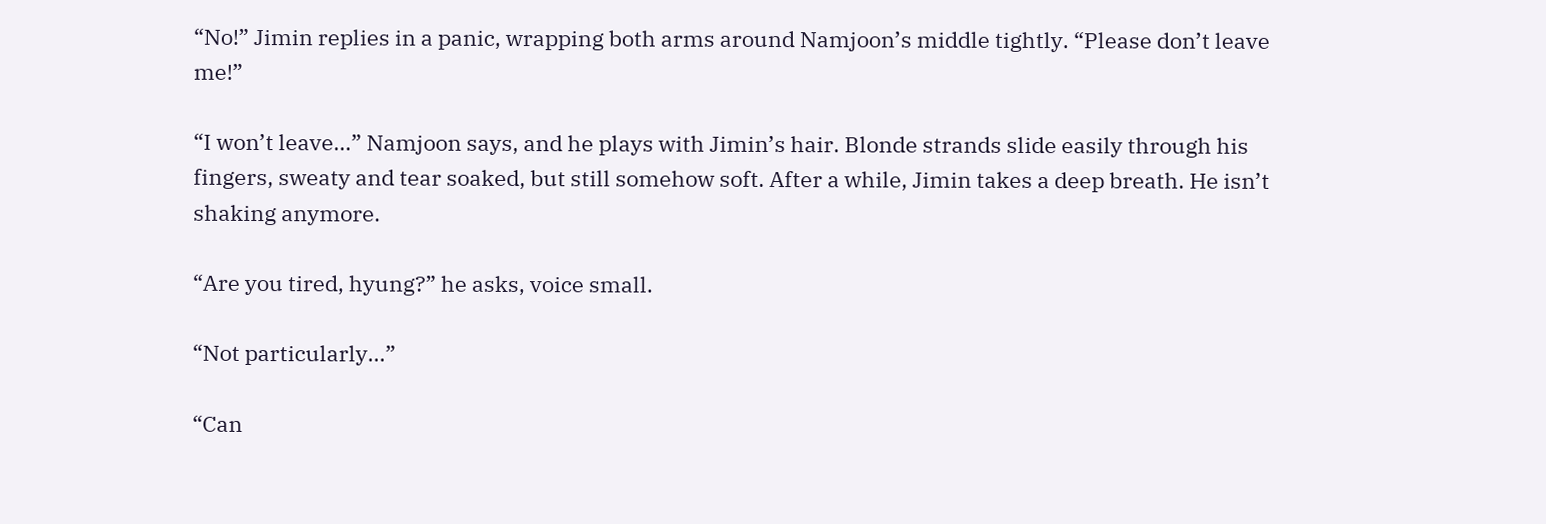“No!” Jimin replies in a panic, wrapping both arms around Namjoon’s middle tightly. “Please don’t leave me!”

“I won’t leave…” Namjoon says, and he plays with Jimin’s hair. Blonde strands slide easily through his fingers, sweaty and tear soaked, but still somehow soft. After a while, Jimin takes a deep breath. He isn’t shaking anymore.

“Are you tired, hyung?” he asks, voice small.

“Not particularly…”

“Can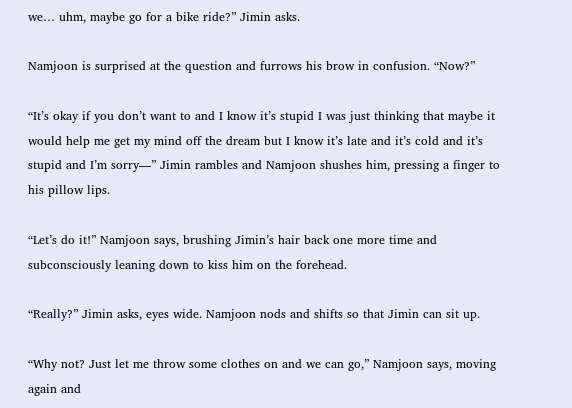we… uhm, maybe go for a bike ride?” Jimin asks.

Namjoon is surprised at the question and furrows his brow in confusion. “Now?”

“It’s okay if you don’t want to and I know it’s stupid I was just thinking that maybe it would help me get my mind off the dream but I know it’s late and it’s cold and it’s stupid and I’m sorry—” Jimin rambles and Namjoon shushes him, pressing a finger to his pillow lips.

“Let’s do it!” Namjoon says, brushing Jimin’s hair back one more time and subconsciously leaning down to kiss him on the forehead.

“Really?” Jimin asks, eyes wide. Namjoon nods and shifts so that Jimin can sit up.

“Why not? Just let me throw some clothes on and we can go,” Namjoon says, moving again and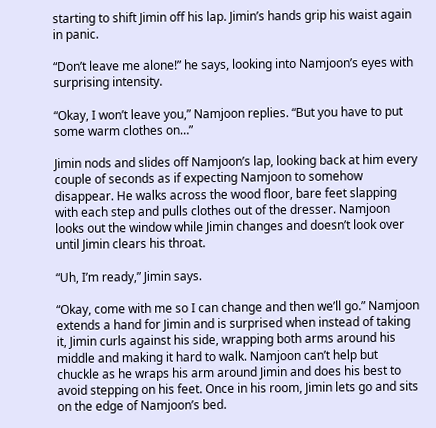starting to shift Jimin off his lap. Jimin’s hands grip his waist again in panic.

“Don’t leave me alone!” he says, looking into Namjoon’s eyes with surprising intensity.

“Okay, I won’t leave you,” Namjoon replies. “But you have to put some warm clothes on…”

Jimin nods and slides off Namjoon’s lap, looking back at him every couple of seconds as if expecting Namjoon to somehow disappear. He walks across the wood floor, bare feet slapping with each step and pulls clothes out of the dresser. Namjoon looks out the window while Jimin changes and doesn’t look over until Jimin clears his throat.

“Uh, I’m ready,” Jimin says.

“Okay, come with me so I can change and then we’ll go.” Namjoon extends a hand for Jimin and is surprised when instead of taking it, Jimin curls against his side, wrapping both arms around his middle and making it hard to walk. Namjoon can’t help but chuckle as he wraps his arm around Jimin and does his best to avoid stepping on his feet. Once in his room, Jimin lets go and sits on the edge of Namjoon’s bed.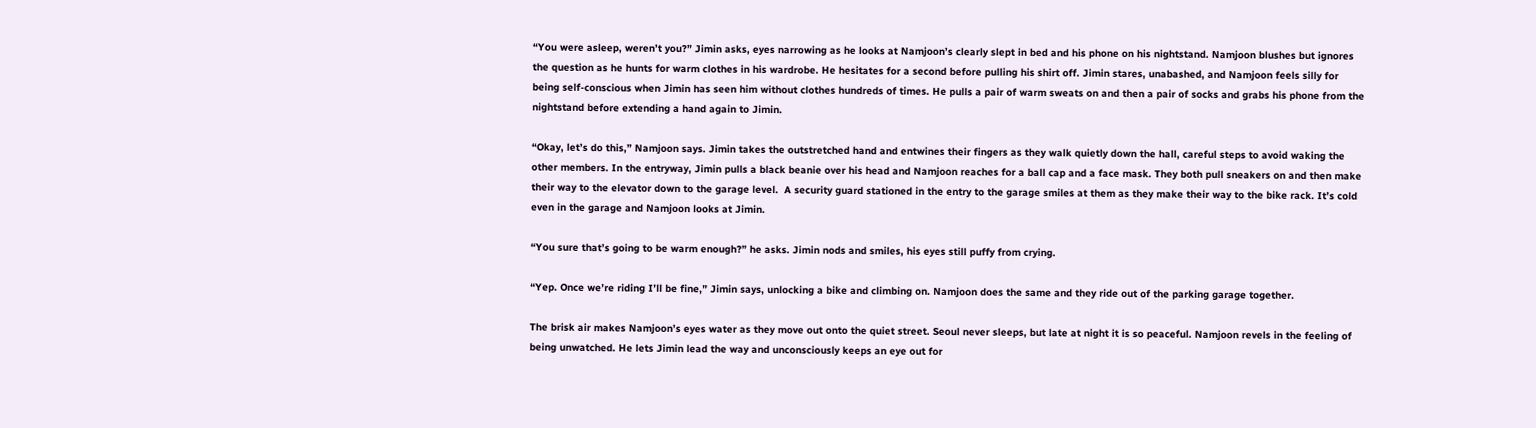“You were asleep, weren’t you?” Jimin asks, eyes narrowing as he looks at Namjoon’s clearly slept in bed and his phone on his nightstand. Namjoon blushes but ignores the question as he hunts for warm clothes in his wardrobe. He hesitates for a second before pulling his shirt off. Jimin stares, unabashed, and Namjoon feels silly for being self-conscious when Jimin has seen him without clothes hundreds of times. He pulls a pair of warm sweats on and then a pair of socks and grabs his phone from the nightstand before extending a hand again to Jimin.

“Okay, let’s do this,” Namjoon says. Jimin takes the outstretched hand and entwines their fingers as they walk quietly down the hall, careful steps to avoid waking the other members. In the entryway, Jimin pulls a black beanie over his head and Namjoon reaches for a ball cap and a face mask. They both pull sneakers on and then make their way to the elevator down to the garage level.  A security guard stationed in the entry to the garage smiles at them as they make their way to the bike rack. It’s cold even in the garage and Namjoon looks at Jimin.

“You sure that’s going to be warm enough?” he asks. Jimin nods and smiles, his eyes still puffy from crying.

“Yep. Once we’re riding I’ll be fine,” Jimin says, unlocking a bike and climbing on. Namjoon does the same and they ride out of the parking garage together.

The brisk air makes Namjoon’s eyes water as they move out onto the quiet street. Seoul never sleeps, but late at night it is so peaceful. Namjoon revels in the feeling of being unwatched. He lets Jimin lead the way and unconsciously keeps an eye out for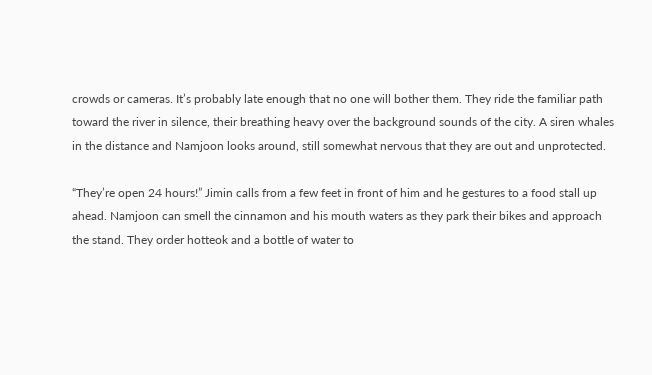crowds or cameras. It’s probably late enough that no one will bother them. They ride the familiar path toward the river in silence, their breathing heavy over the background sounds of the city. A siren whales in the distance and Namjoon looks around, still somewhat nervous that they are out and unprotected.

“They’re open 24 hours!” Jimin calls from a few feet in front of him and he gestures to a food stall up ahead. Namjoon can smell the cinnamon and his mouth waters as they park their bikes and approach the stand. They order hotteok and a bottle of water to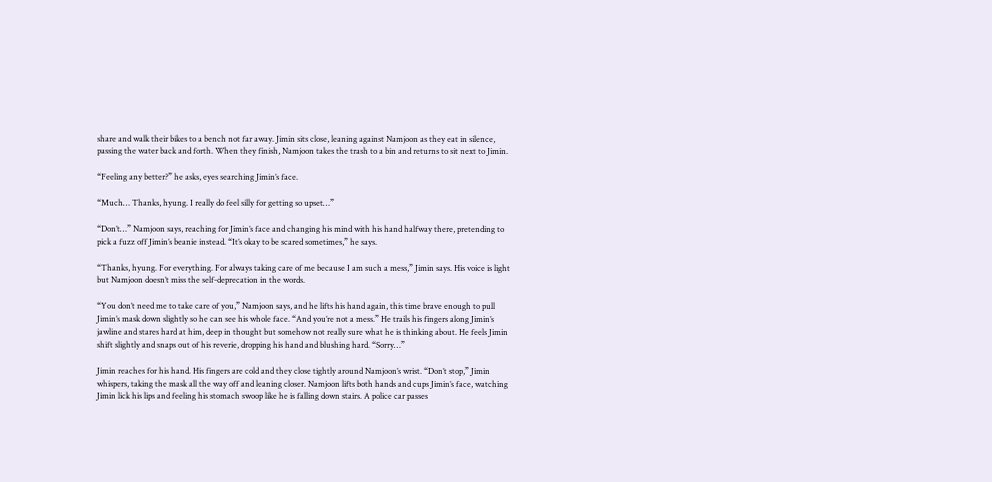share and walk their bikes to a bench not far away. Jimin sits close, leaning against Namjoon as they eat in silence, passing the water back and forth. When they finish, Namjoon takes the trash to a bin and returns to sit next to Jimin.

“Feeling any better?” he asks, eyes searching Jimin’s face.

“Much… Thanks, hyung. I really do feel silly for getting so upset…”

“Don’t…” Namjoon says, reaching for Jimin’s face and changing his mind with his hand halfway there, pretending to pick a fuzz off Jimin’s beanie instead. “It’s okay to be scared sometimes,” he says.

“Thanks, hyung. For everything. For always taking care of me because I am such a mess,” Jimin says. His voice is light but Namjoon doesn’t miss the self-deprecation in the words.

“You don’t need me to take care of you,” Namjoon says, and he lifts his hand again, this time brave enough to pull Jimin’s mask down slightly so he can see his whole face. “And you’re not a mess.” He trails his fingers along Jimin’s jawline and stares hard at him, deep in thought but somehow not really sure what he is thinking about. He feels Jimin shift slightly and snaps out of his reverie, dropping his hand and blushing hard. “Sorry…”

Jimin reaches for his hand. His fingers are cold and they close tightly around Namjoon’s wrist. “Don’t stop,” Jimin whispers, taking the mask all the way off and leaning closer. Namjoon lifts both hands and cups Jimin’s face, watching Jimin lick his lips and feeling his stomach swoop like he is falling down stairs. A police car passes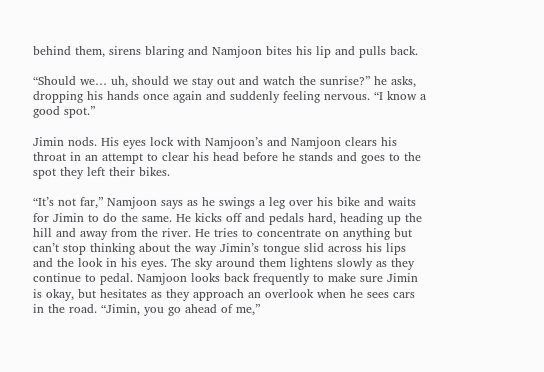behind them, sirens blaring and Namjoon bites his lip and pulls back.

“Should we… uh, should we stay out and watch the sunrise?” he asks, dropping his hands once again and suddenly feeling nervous. “I know a good spot.”

Jimin nods. His eyes lock with Namjoon’s and Namjoon clears his throat in an attempt to clear his head before he stands and goes to the spot they left their bikes.

“It’s not far,” Namjoon says as he swings a leg over his bike and waits for Jimin to do the same. He kicks off and pedals hard, heading up the hill and away from the river. He tries to concentrate on anything but can’t stop thinking about the way Jimin’s tongue slid across his lips and the look in his eyes. The sky around them lightens slowly as they continue to pedal. Namjoon looks back frequently to make sure Jimin is okay, but hesitates as they approach an overlook when he sees cars in the road. “Jimin, you go ahead of me,”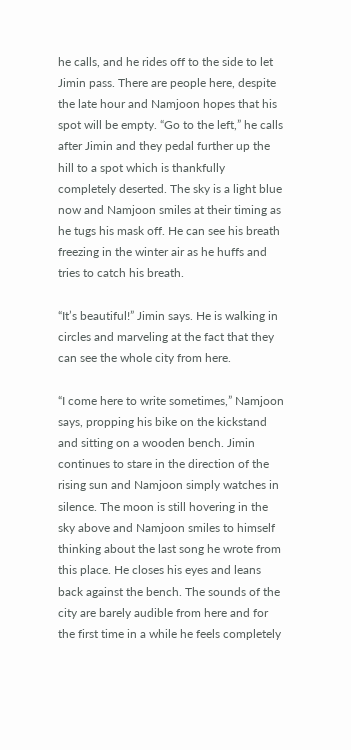he calls, and he rides off to the side to let Jimin pass. There are people here, despite the late hour and Namjoon hopes that his spot will be empty. “Go to the left,” he calls after Jimin and they pedal further up the hill to a spot which is thankfully completely deserted. The sky is a light blue now and Namjoon smiles at their timing as he tugs his mask off. He can see his breath freezing in the winter air as he huffs and tries to catch his breath.

“It’s beautiful!” Jimin says. He is walking in circles and marveling at the fact that they can see the whole city from here.

“I come here to write sometimes,” Namjoon says, propping his bike on the kickstand and sitting on a wooden bench. Jimin continues to stare in the direction of the rising sun and Namjoon simply watches in silence. The moon is still hovering in the sky above and Namjoon smiles to himself thinking about the last song he wrote from this place. He closes his eyes and leans back against the bench. The sounds of the city are barely audible from here and for the first time in a while he feels completely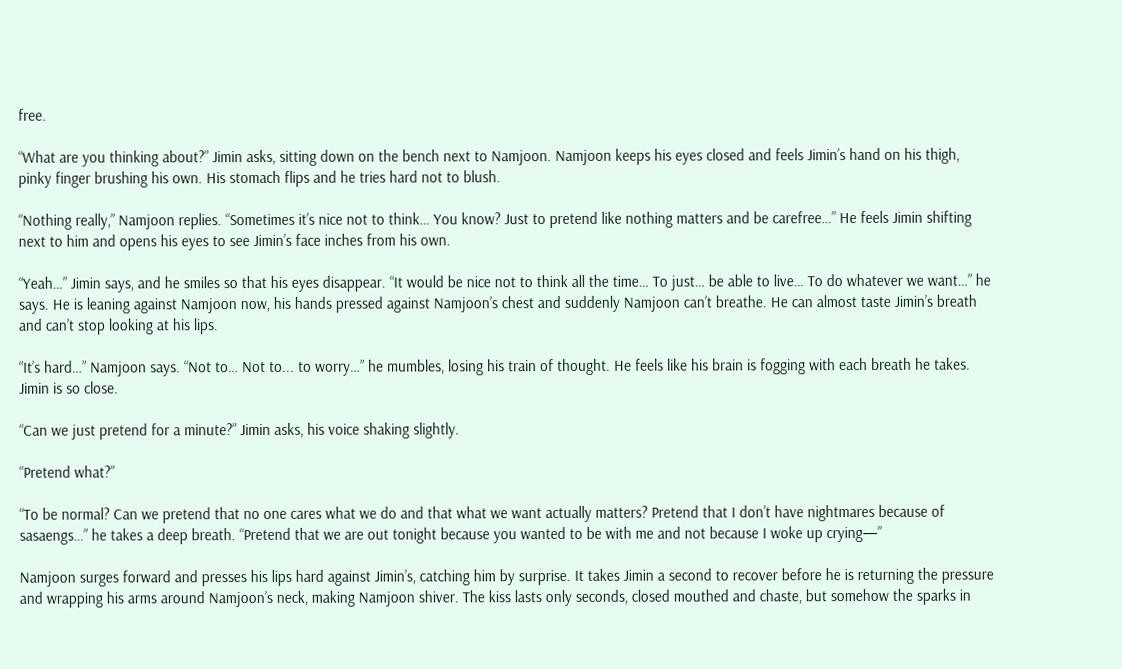free.

“What are you thinking about?” Jimin asks, sitting down on the bench next to Namjoon. Namjoon keeps his eyes closed and feels Jimin’s hand on his thigh, pinky finger brushing his own. His stomach flips and he tries hard not to blush.

“Nothing really,” Namjoon replies. “Sometimes it’s nice not to think… You know? Just to pretend like nothing matters and be carefree…” He feels Jimin shifting next to him and opens his eyes to see Jimin’s face inches from his own.

“Yeah…” Jimin says, and he smiles so that his eyes disappear. “It would be nice not to think all the time… To just… be able to live… To do whatever we want…” he says. He is leaning against Namjoon now, his hands pressed against Namjoon’s chest and suddenly Namjoon can’t breathe. He can almost taste Jimin’s breath and can’t stop looking at his lips.

“It’s hard…” Namjoon says. “Not to… Not to... to worry…” he mumbles, losing his train of thought. He feels like his brain is fogging with each breath he takes. Jimin is so close.

“Can we just pretend for a minute?” Jimin asks, his voice shaking slightly.

“Pretend what?”

“To be normal? Can we pretend that no one cares what we do and that what we want actually matters? Pretend that I don’t have nightmares because of sasaengs…” he takes a deep breath. “Pretend that we are out tonight because you wanted to be with me and not because I woke up crying—”

Namjoon surges forward and presses his lips hard against Jimin’s, catching him by surprise. It takes Jimin a second to recover before he is returning the pressure and wrapping his arms around Namjoon’s neck, making Namjoon shiver. The kiss lasts only seconds, closed mouthed and chaste, but somehow the sparks in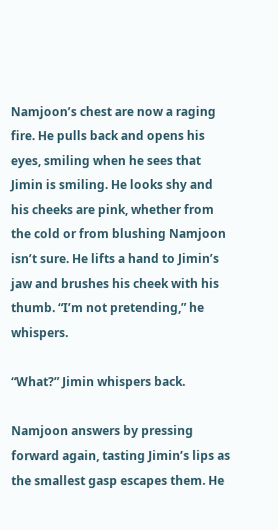Namjoon’s chest are now a raging fire. He pulls back and opens his eyes, smiling when he sees that Jimin is smiling. He looks shy and his cheeks are pink, whether from the cold or from blushing Namjoon isn’t sure. He lifts a hand to Jimin’s jaw and brushes his cheek with his thumb. “I’m not pretending,” he whispers.

“What?” Jimin whispers back.

Namjoon answers by pressing forward again, tasting Jimin’s lips as the smallest gasp escapes them. He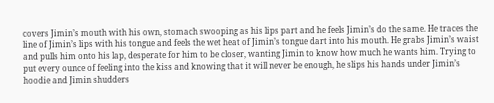covers Jimin’s mouth with his own, stomach swooping as his lips part and he feels Jimin’s do the same. He traces the line of Jimin’s lips with his tongue and feels the wet heat of Jimin’s tongue dart into his mouth. He grabs Jimin’s waist and pulls him onto his lap, desperate for him to be closer, wanting Jimin to know how much he wants him. Trying to put every ounce of feeling into the kiss and knowing that it will never be enough, he slips his hands under Jimin’s hoodie and Jimin shudders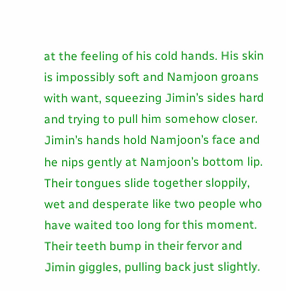at the feeling of his cold hands. His skin is impossibly soft and Namjoon groans with want, squeezing Jimin’s sides hard and trying to pull him somehow closer. Jimin’s hands hold Namjoon’s face and he nips gently at Namjoon’s bottom lip. Their tongues slide together sloppily, wet and desperate like two people who have waited too long for this moment. Their teeth bump in their fervor and Jimin giggles, pulling back just slightly.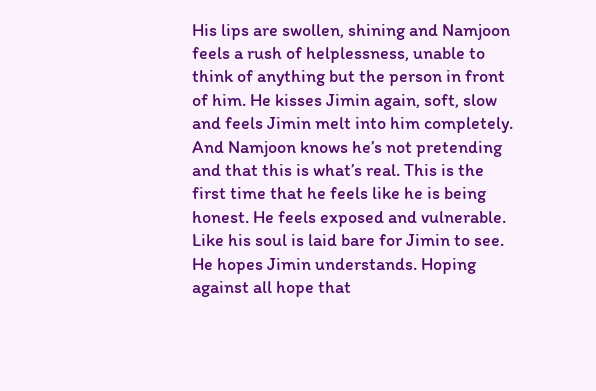His lips are swollen, shining and Namjoon feels a rush of helplessness, unable to think of anything but the person in front of him. He kisses Jimin again, soft, slow and feels Jimin melt into him completely. And Namjoon knows he’s not pretending and that this is what’s real. This is the first time that he feels like he is being honest. He feels exposed and vulnerable. Like his soul is laid bare for Jimin to see. He hopes Jimin understands. Hoping against all hope that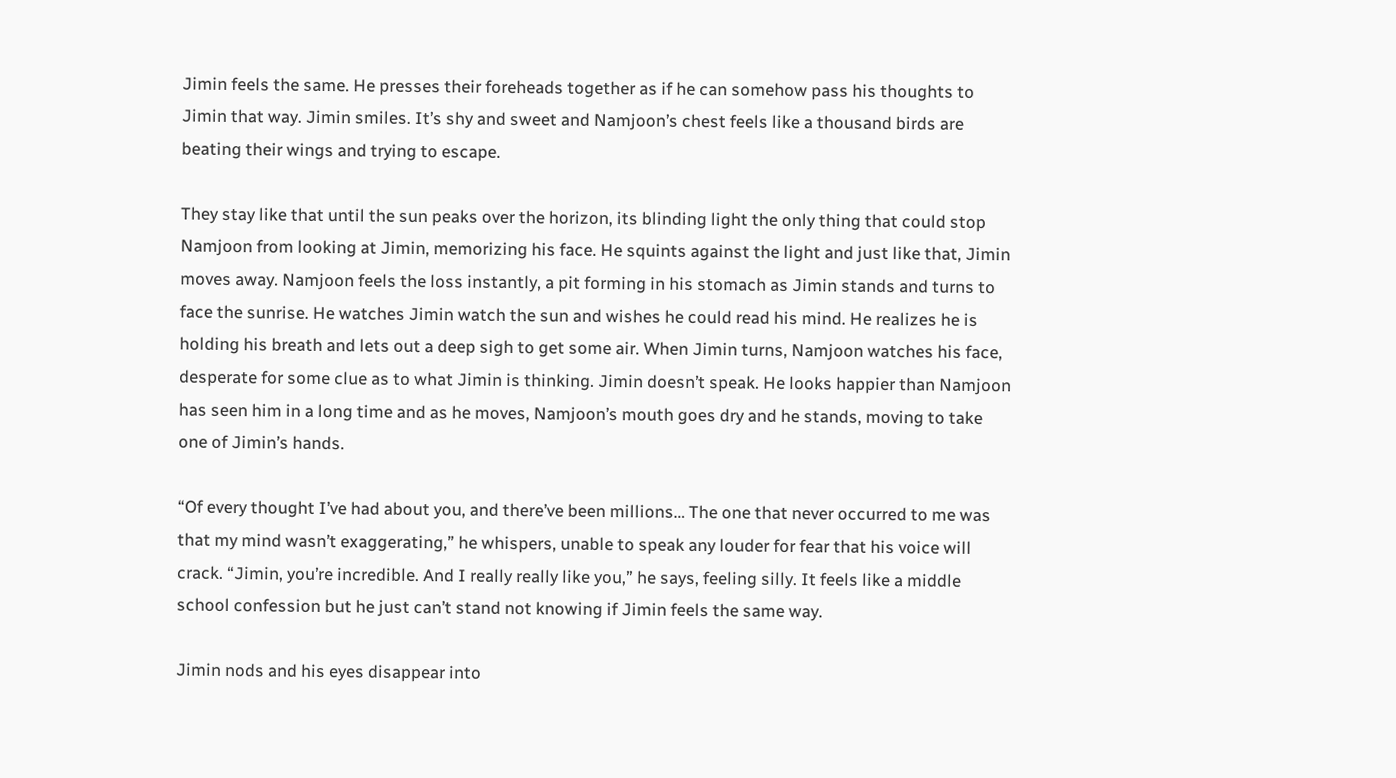Jimin feels the same. He presses their foreheads together as if he can somehow pass his thoughts to Jimin that way. Jimin smiles. It’s shy and sweet and Namjoon’s chest feels like a thousand birds are beating their wings and trying to escape.

They stay like that until the sun peaks over the horizon, its blinding light the only thing that could stop Namjoon from looking at Jimin, memorizing his face. He squints against the light and just like that, Jimin moves away. Namjoon feels the loss instantly, a pit forming in his stomach as Jimin stands and turns to face the sunrise. He watches Jimin watch the sun and wishes he could read his mind. He realizes he is holding his breath and lets out a deep sigh to get some air. When Jimin turns, Namjoon watches his face, desperate for some clue as to what Jimin is thinking. Jimin doesn’t speak. He looks happier than Namjoon has seen him in a long time and as he moves, Namjoon’s mouth goes dry and he stands, moving to take one of Jimin’s hands.

“Of every thought I’ve had about you, and there’ve been millions… The one that never occurred to me was that my mind wasn’t exaggerating,” he whispers, unable to speak any louder for fear that his voice will crack. “Jimin, you’re incredible. And I really really like you,” he says, feeling silly. It feels like a middle school confession but he just can’t stand not knowing if Jimin feels the same way.

Jimin nods and his eyes disappear into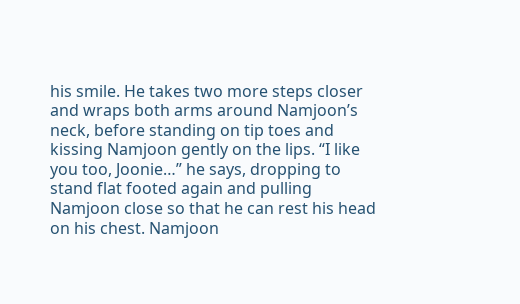his smile. He takes two more steps closer and wraps both arms around Namjoon’s neck, before standing on tip toes and kissing Namjoon gently on the lips. “I like you too, Joonie…” he says, dropping to stand flat footed again and pulling Namjoon close so that he can rest his head on his chest. Namjoon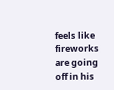feels like fireworks are going off in his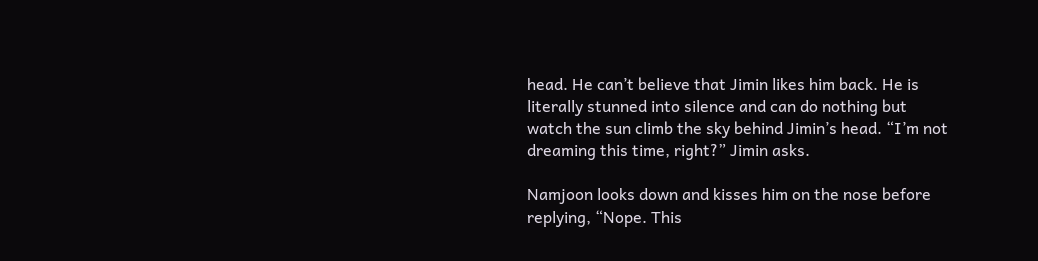head. He can’t believe that Jimin likes him back. He is literally stunned into silence and can do nothing but watch the sun climb the sky behind Jimin’s head. “I’m not dreaming this time, right?” Jimin asks.

Namjoon looks down and kisses him on the nose before replying, “Nope. This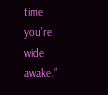time you’re wide awake.”